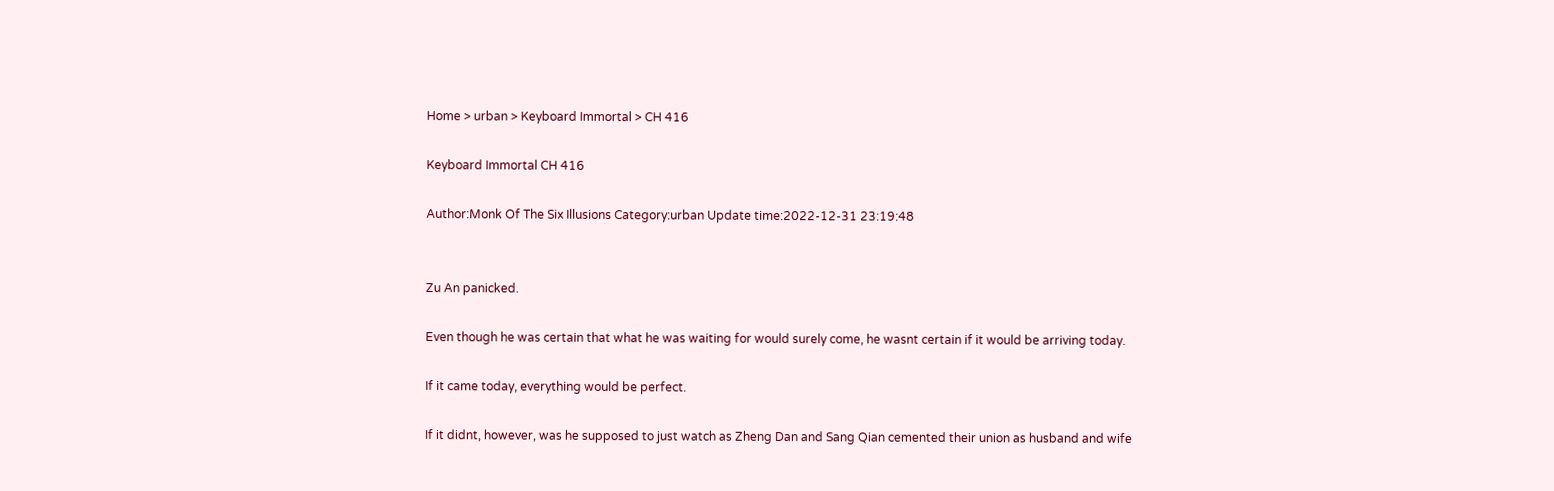Home > urban > Keyboard Immortal > CH 416

Keyboard Immortal CH 416

Author:Monk Of The Six Illusions Category:urban Update time:2022-12-31 23:19:48


Zu An panicked.

Even though he was certain that what he was waiting for would surely come, he wasnt certain if it would be arriving today.

If it came today, everything would be perfect.

If it didnt, however, was he supposed to just watch as Zheng Dan and Sang Qian cemented their union as husband and wife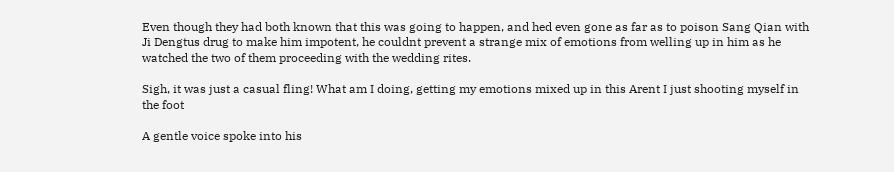Even though they had both known that this was going to happen, and hed even gone as far as to poison Sang Qian with Ji Dengtus drug to make him impotent, he couldnt prevent a strange mix of emotions from welling up in him as he watched the two of them proceeding with the wedding rites.

Sigh, it was just a casual fling! What am I doing, getting my emotions mixed up in this Arent I just shooting myself in the foot

A gentle voice spoke into his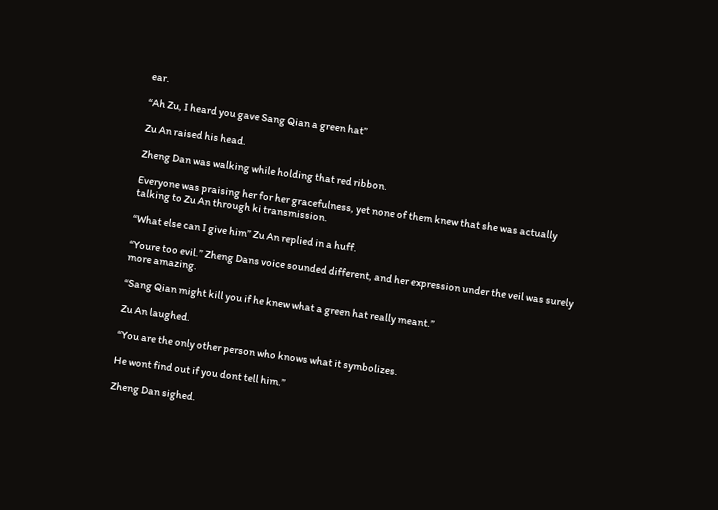ear.

“Ah Zu, I heard you gave Sang Qian a green hat”

Zu An raised his head.

Zheng Dan was walking while holding that red ribbon.

Everyone was praising her for her gracefulness, yet none of them knew that she was actually talking to Zu An through ki transmission.

“What else can I give him” Zu An replied in a huff.

“Youre too evil.” Zheng Dans voice sounded different, and her expression under the veil was surely more amazing.

“Sang Qian might kill you if he knew what a green hat really meant.”

Zu An laughed.

“You are the only other person who knows what it symbolizes.

He wont find out if you dont tell him.”

Zheng Dan sighed.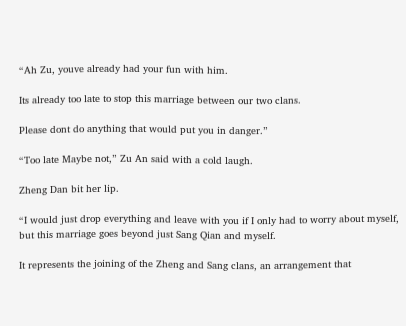“Ah Zu, youve already had your fun with him.

Its already too late to stop this marriage between our two clans.

Please dont do anything that would put you in danger.”

“Too late Maybe not,” Zu An said with a cold laugh.

Zheng Dan bit her lip.

“I would just drop everything and leave with you if I only had to worry about myself, but this marriage goes beyond just Sang Qian and myself.

It represents the joining of the Zheng and Sang clans, an arrangement that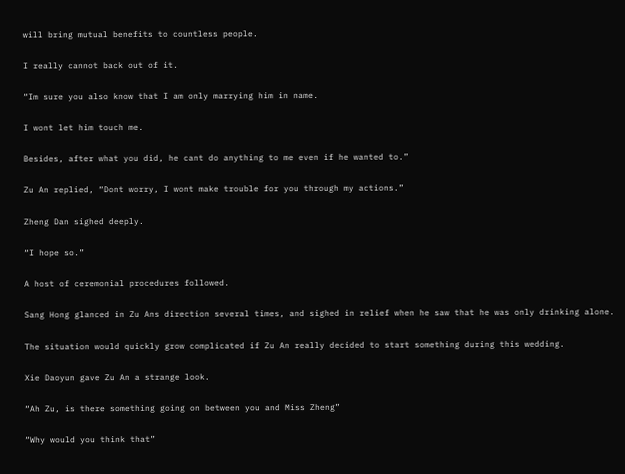will bring mutual benefits to countless people.

I really cannot back out of it.

“Im sure you also know that I am only marrying him in name.

I wont let him touch me.

Besides, after what you did, he cant do anything to me even if he wanted to.”

Zu An replied, “Dont worry, I wont make trouble for you through my actions.”

Zheng Dan sighed deeply.

“I hope so.”

A host of ceremonial procedures followed.

Sang Hong glanced in Zu Ans direction several times, and sighed in relief when he saw that he was only drinking alone.

The situation would quickly grow complicated if Zu An really decided to start something during this wedding.

Xie Daoyun gave Zu An a strange look.

“Ah Zu, is there something going on between you and Miss Zheng”

“Why would you think that”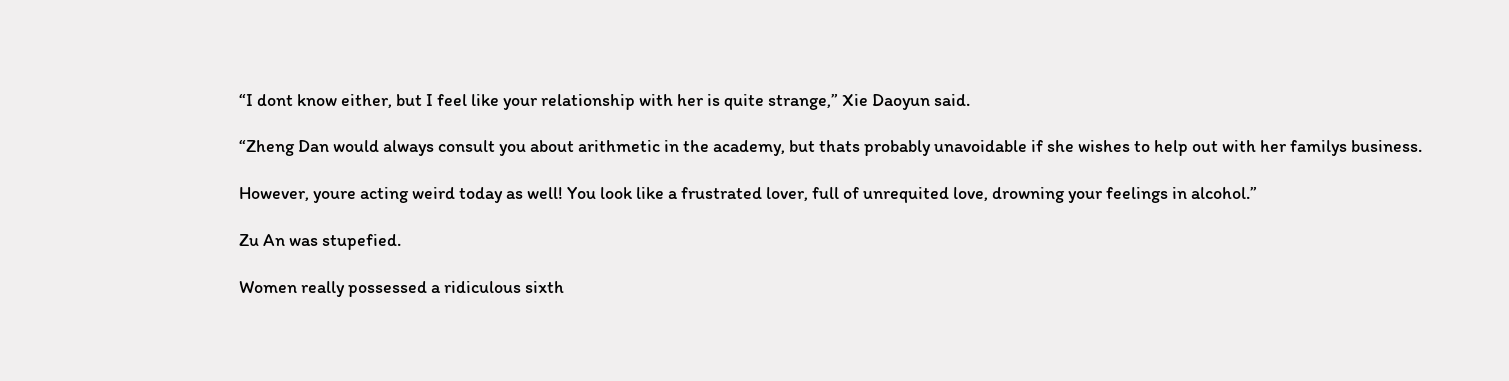“I dont know either, but I feel like your relationship with her is quite strange,” Xie Daoyun said.

“Zheng Dan would always consult you about arithmetic in the academy, but thats probably unavoidable if she wishes to help out with her familys business.

However, youre acting weird today as well! You look like a frustrated lover, full of unrequited love, drowning your feelings in alcohol.”

Zu An was stupefied.

Women really possessed a ridiculous sixth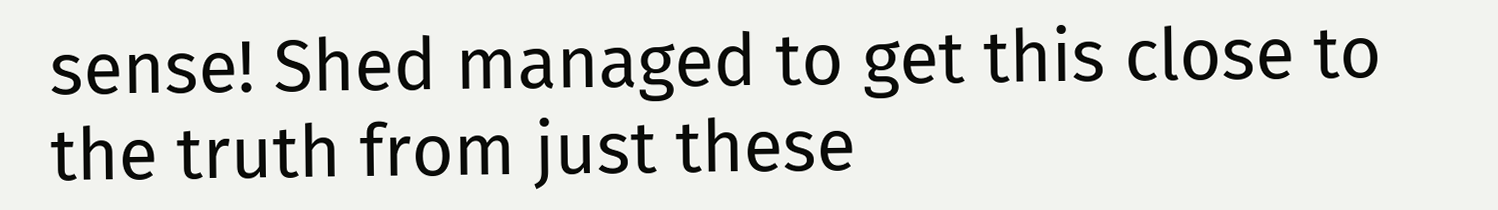sense! Shed managed to get this close to the truth from just these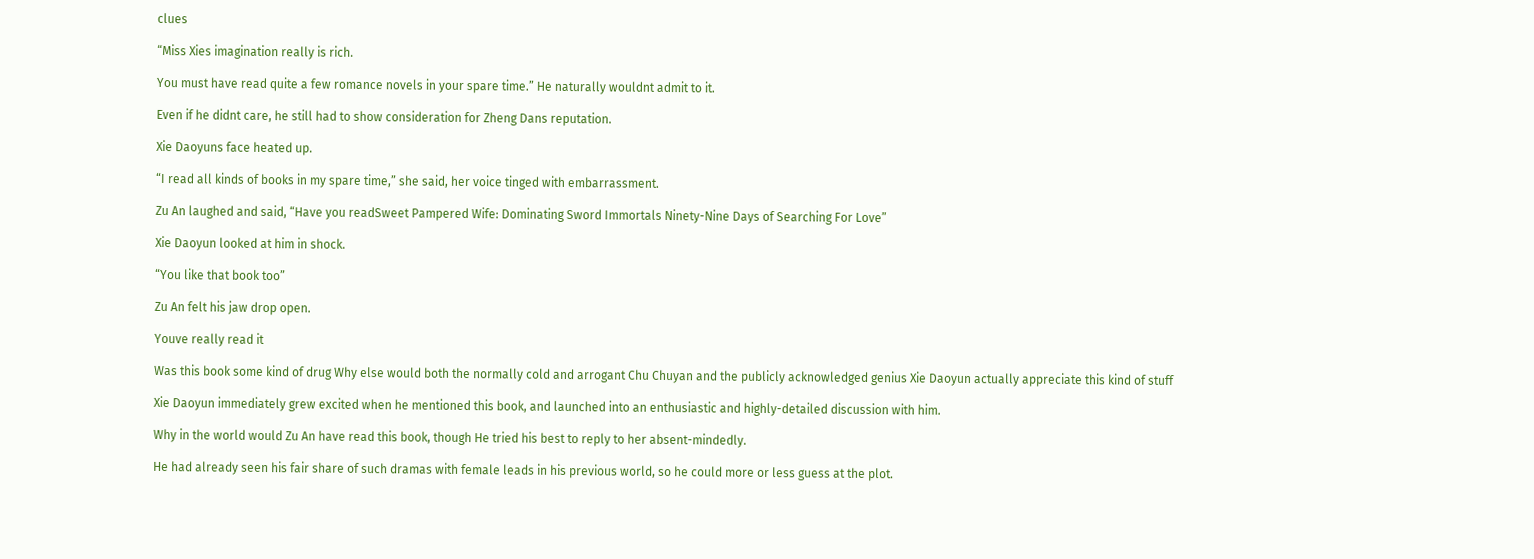clues

“Miss Xies imagination really is rich.

You must have read quite a few romance novels in your spare time.” He naturally wouldnt admit to it.

Even if he didnt care, he still had to show consideration for Zheng Dans reputation.

Xie Daoyuns face heated up.

“I read all kinds of books in my spare time,” she said, her voice tinged with embarrassment.

Zu An laughed and said, “Have you readSweet Pampered Wife: Dominating Sword Immortals Ninety-Nine Days of Searching For Love”

Xie Daoyun looked at him in shock.

“You like that book too”

Zu An felt his jaw drop open.

Youve really read it

Was this book some kind of drug Why else would both the normally cold and arrogant Chu Chuyan and the publicly acknowledged genius Xie Daoyun actually appreciate this kind of stuff

Xie Daoyun immediately grew excited when he mentioned this book, and launched into an enthusiastic and highly-detailed discussion with him.

Why in the world would Zu An have read this book, though He tried his best to reply to her absent-mindedly.

He had already seen his fair share of such dramas with female leads in his previous world, so he could more or less guess at the plot.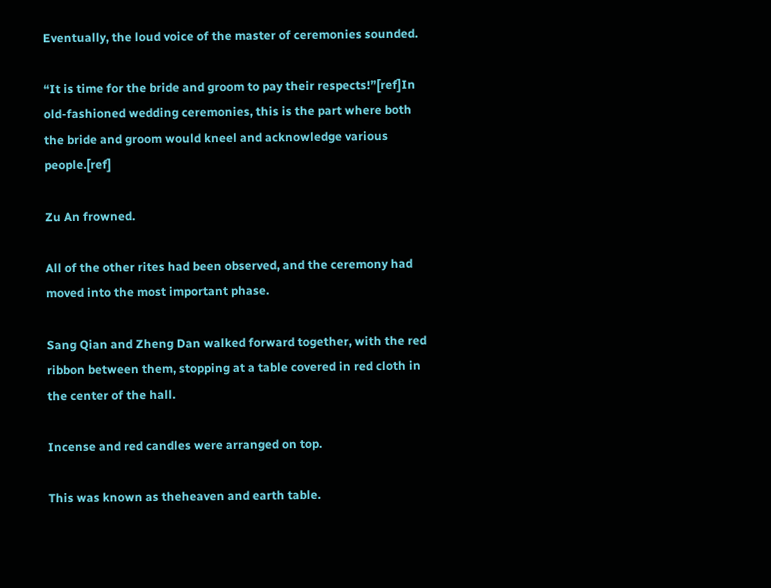Eventually, the loud voice of the master of ceremonies sounded.

“It is time for the bride and groom to pay their respects!”[ref]In old-fashioned wedding ceremonies, this is the part where both the bride and groom would kneel and acknowledge various people.[ref]

Zu An frowned.

All of the other rites had been observed, and the ceremony had moved into the most important phase.

Sang Qian and Zheng Dan walked forward together, with the red ribbon between them, stopping at a table covered in red cloth in the center of the hall.

Incense and red candles were arranged on top.

This was known as theheaven and earth table.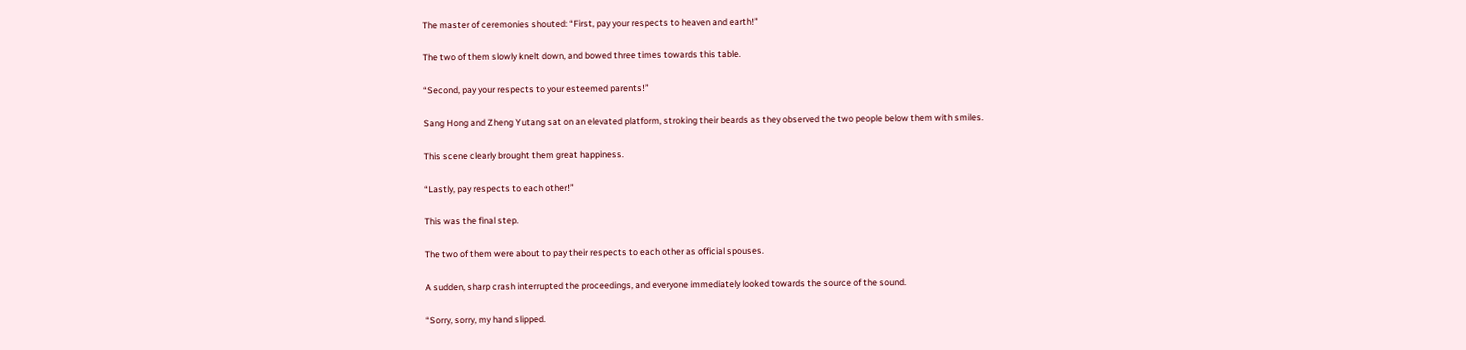The master of ceremonies shouted: “First, pay your respects to heaven and earth!”

The two of them slowly knelt down, and bowed three times towards this table.

“Second, pay your respects to your esteemed parents!”

Sang Hong and Zheng Yutang sat on an elevated platform, stroking their beards as they observed the two people below them with smiles.

This scene clearly brought them great happiness.

“Lastly, pay respects to each other!”

This was the final step.

The two of them were about to pay their respects to each other as official spouses.

A sudden, sharp crash interrupted the proceedings, and everyone immediately looked towards the source of the sound.

“Sorry, sorry, my hand slipped.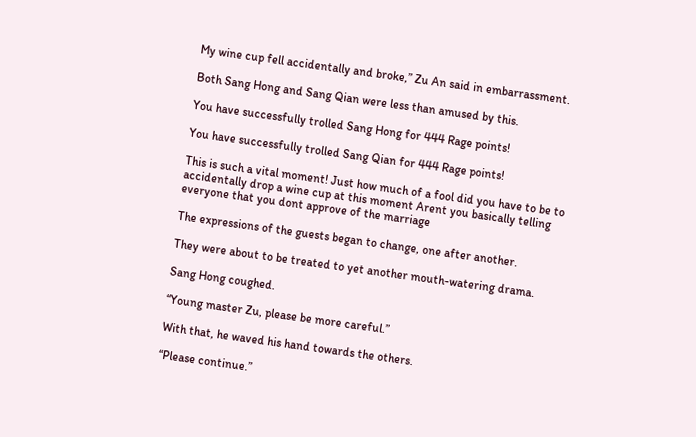My wine cup fell accidentally and broke,” Zu An said in embarrassment.

Both Sang Hong and Sang Qian were less than amused by this.

You have successfully trolled Sang Hong for 444 Rage points!

You have successfully trolled Sang Qian for 444 Rage points!

This is such a vital moment! Just how much of a fool did you have to be to accidentally drop a wine cup at this moment Arent you basically telling everyone that you dont approve of the marriage

The expressions of the guests began to change, one after another.

They were about to be treated to yet another mouth-watering drama.

Sang Hong coughed.

“Young master Zu, please be more careful.”

With that, he waved his hand towards the others.

“Please continue.”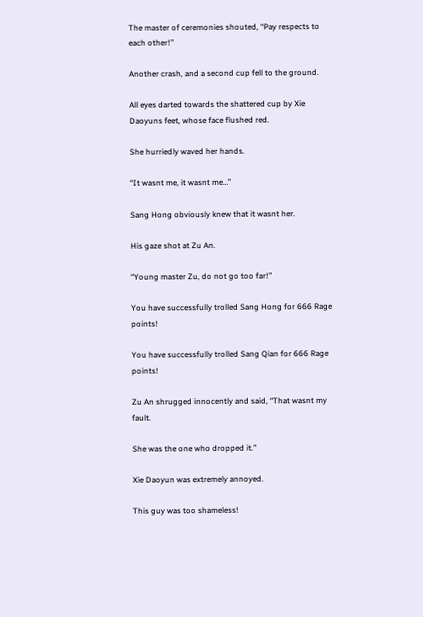The master of ceremonies shouted, “Pay respects to each other!”

Another crash, and a second cup fell to the ground.

All eyes darted towards the shattered cup by Xie Daoyuns feet, whose face flushed red.

She hurriedly waved her hands.

“It wasnt me, it wasnt me…”

Sang Hong obviously knew that it wasnt her.

His gaze shot at Zu An.

“Young master Zu, do not go too far!”

You have successfully trolled Sang Hong for 666 Rage points!

You have successfully trolled Sang Qian for 666 Rage points!

Zu An shrugged innocently and said, “That wasnt my fault.

She was the one who dropped it.”

Xie Daoyun was extremely annoyed.

This guy was too shameless!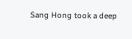Sang Hong took a deep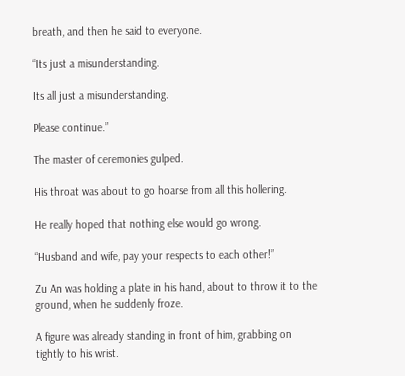breath, and then he said to everyone.

“Its just a misunderstanding.

Its all just a misunderstanding.

Please continue.”

The master of ceremonies gulped.

His throat was about to go hoarse from all this hollering.

He really hoped that nothing else would go wrong.

“Husband and wife, pay your respects to each other!”

Zu An was holding a plate in his hand, about to throw it to the ground, when he suddenly froze.

A figure was already standing in front of him, grabbing on tightly to his wrist.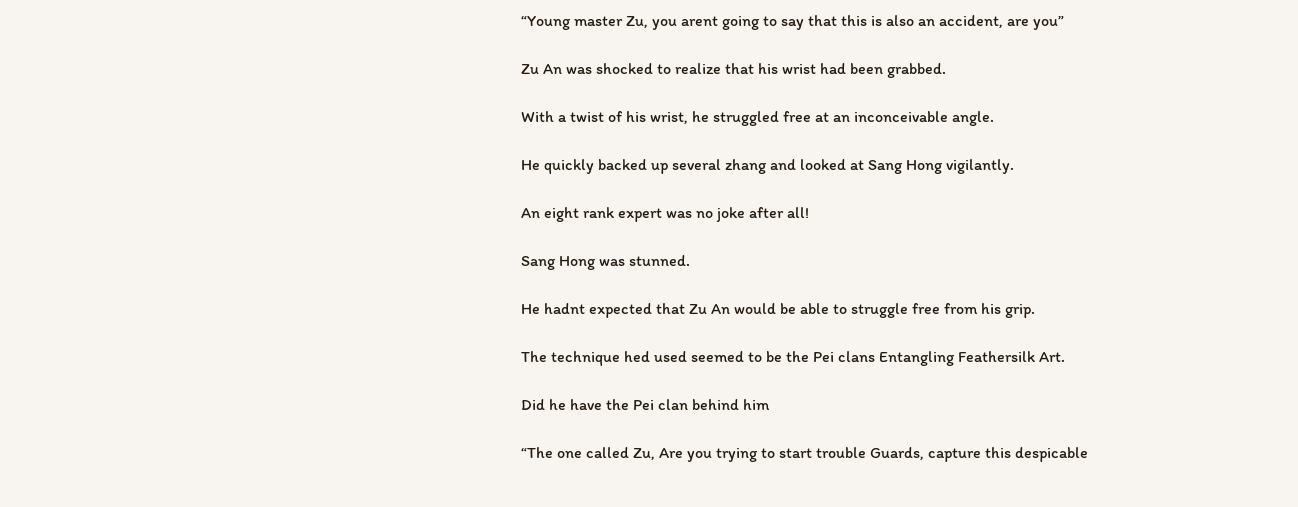“Young master Zu, you arent going to say that this is also an accident, are you”

Zu An was shocked to realize that his wrist had been grabbed.

With a twist of his wrist, he struggled free at an inconceivable angle.

He quickly backed up several zhang and looked at Sang Hong vigilantly.

An eight rank expert was no joke after all!

Sang Hong was stunned.

He hadnt expected that Zu An would be able to struggle free from his grip.

The technique hed used seemed to be the Pei clans Entangling Feathersilk Art.

Did he have the Pei clan behind him

“The one called Zu, Are you trying to start trouble Guards, capture this despicable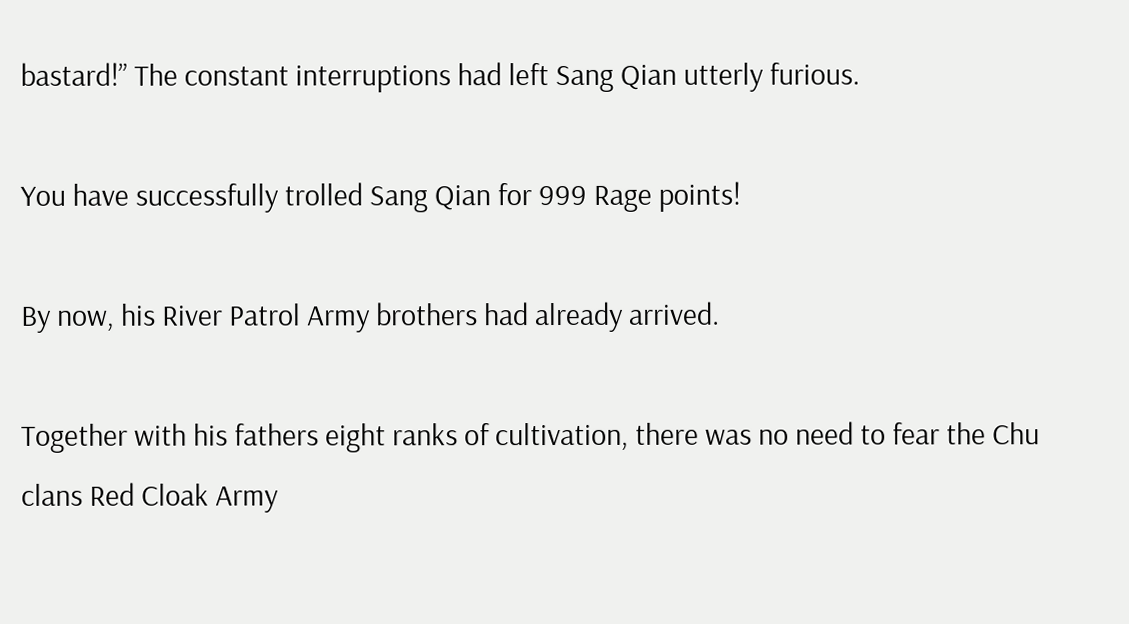bastard!” The constant interruptions had left Sang Qian utterly furious.

You have successfully trolled Sang Qian for 999 Rage points!

By now, his River Patrol Army brothers had already arrived.

Together with his fathers eight ranks of cultivation, there was no need to fear the Chu clans Red Cloak Army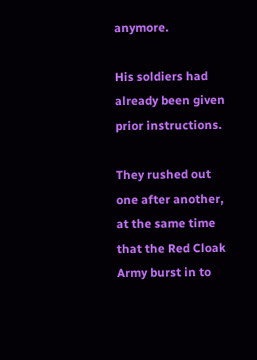anymore.

His soldiers had already been given prior instructions.

They rushed out one after another, at the same time that the Red Cloak Army burst in to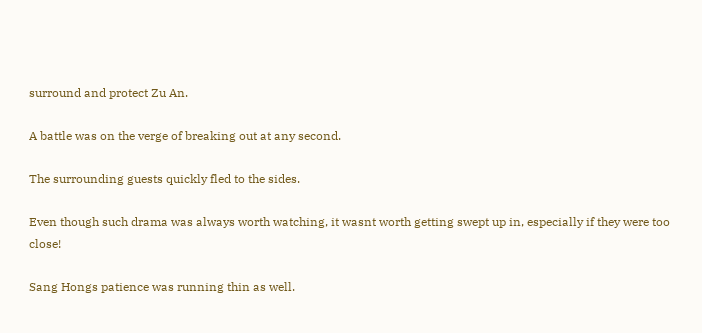surround and protect Zu An.

A battle was on the verge of breaking out at any second.

The surrounding guests quickly fled to the sides.

Even though such drama was always worth watching, it wasnt worth getting swept up in, especially if they were too close!

Sang Hongs patience was running thin as well.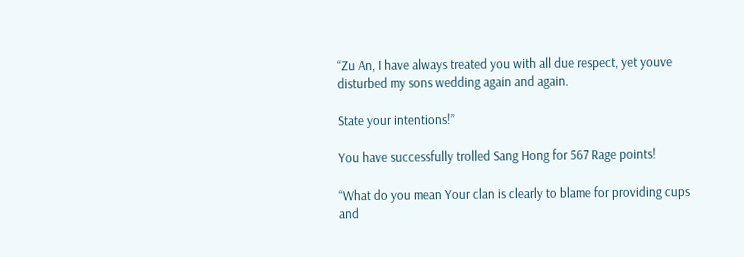“Zu An, I have always treated you with all due respect, yet youve disturbed my sons wedding again and again.

State your intentions!”

You have successfully trolled Sang Hong for 567 Rage points!

“What do you mean Your clan is clearly to blame for providing cups and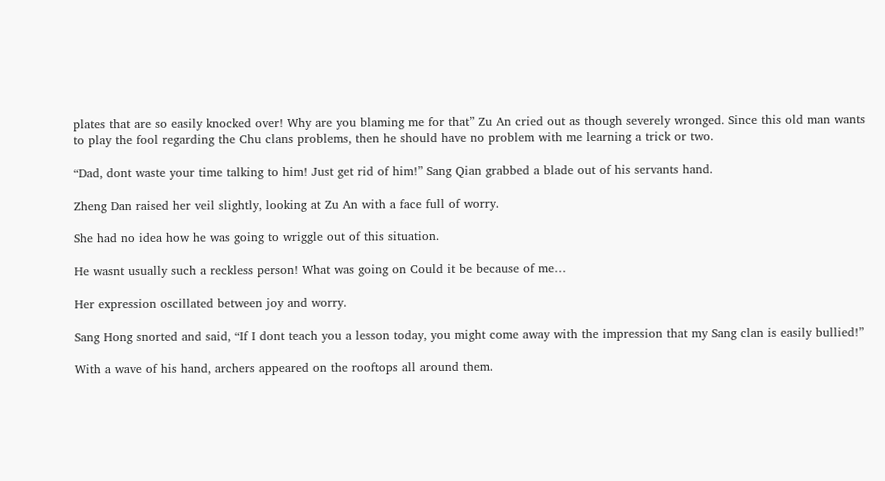plates that are so easily knocked over! Why are you blaming me for that” Zu An cried out as though severely wronged. Since this old man wants to play the fool regarding the Chu clans problems, then he should have no problem with me learning a trick or two.

“Dad, dont waste your time talking to him! Just get rid of him!” Sang Qian grabbed a blade out of his servants hand.

Zheng Dan raised her veil slightly, looking at Zu An with a face full of worry.

She had no idea how he was going to wriggle out of this situation.

He wasnt usually such a reckless person! What was going on Could it be because of me…

Her expression oscillated between joy and worry.

Sang Hong snorted and said, “If I dont teach you a lesson today, you might come away with the impression that my Sang clan is easily bullied!”

With a wave of his hand, archers appeared on the rooftops all around them.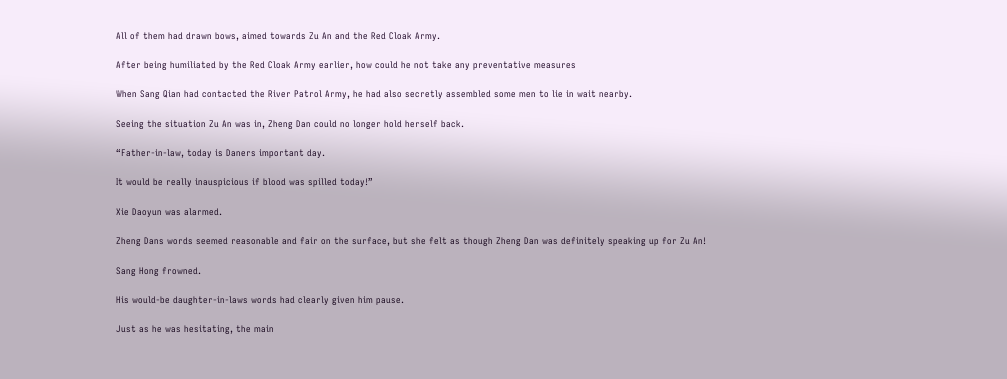All of them had drawn bows, aimed towards Zu An and the Red Cloak Army.

After being humiliated by the Red Cloak Army earlier, how could he not take any preventative measures

When Sang Qian had contacted the River Patrol Army, he had also secretly assembled some men to lie in wait nearby.

Seeing the situation Zu An was in, Zheng Dan could no longer hold herself back.

“Father-in-law, today is Daners important day.

It would be really inauspicious if blood was spilled today!”

Xie Daoyun was alarmed.

Zheng Dans words seemed reasonable and fair on the surface, but she felt as though Zheng Dan was definitely speaking up for Zu An!

Sang Hong frowned.

His would-be daughter-in-laws words had clearly given him pause.

Just as he was hesitating, the main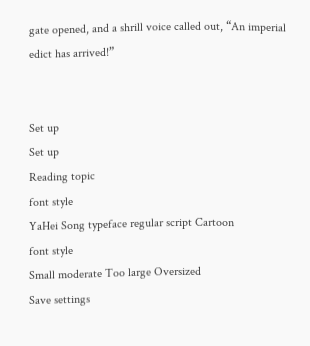gate opened, and a shrill voice called out, “An imperial edict has arrived!”


Set up
Set up
Reading topic
font style
YaHei Song typeface regular script Cartoon
font style
Small moderate Too large Oversized
Save settings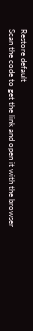Restore default
Scan the code to get the link and open it with the browser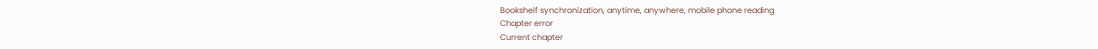Bookshelf synchronization, anytime, anywhere, mobile phone reading
Chapter error
Current chapter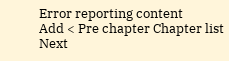Error reporting content
Add < Pre chapter Chapter list Next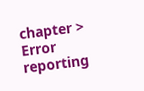chapter > Error reporting